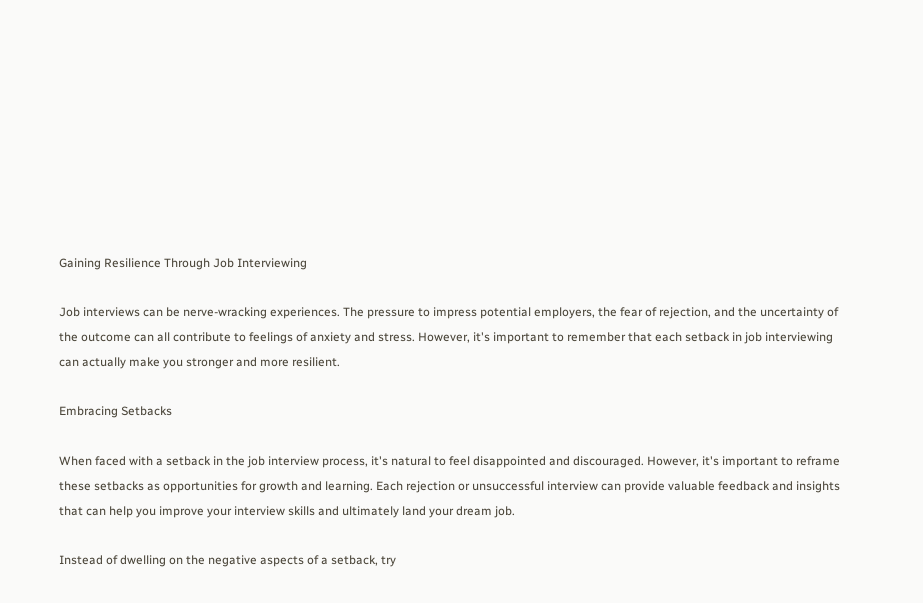Gaining Resilience Through Job Interviewing

Job interviews can be nerve-wracking experiences. The pressure to impress potential employers, the fear of rejection, and the uncertainty of the outcome can all contribute to feelings of anxiety and stress. However, it's important to remember that each setback in job interviewing can actually make you stronger and more resilient.

Embracing Setbacks

When faced with a setback in the job interview process, it's natural to feel disappointed and discouraged. However, it's important to reframe these setbacks as opportunities for growth and learning. Each rejection or unsuccessful interview can provide valuable feedback and insights that can help you improve your interview skills and ultimately land your dream job.

Instead of dwelling on the negative aspects of a setback, try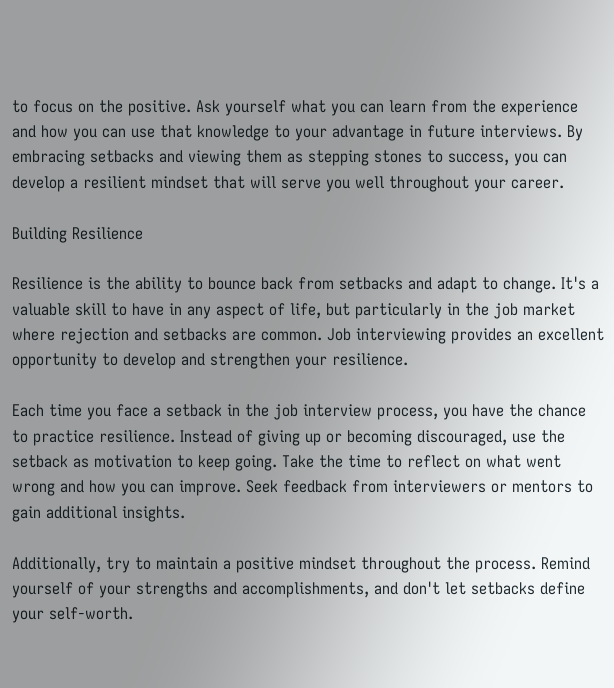to focus on the positive. Ask yourself what you can learn from the experience and how you can use that knowledge to your advantage in future interviews. By embracing setbacks and viewing them as stepping stones to success, you can develop a resilient mindset that will serve you well throughout your career.

Building Resilience

Resilience is the ability to bounce back from setbacks and adapt to change. It's a valuable skill to have in any aspect of life, but particularly in the job market where rejection and setbacks are common. Job interviewing provides an excellent opportunity to develop and strengthen your resilience.

Each time you face a setback in the job interview process, you have the chance to practice resilience. Instead of giving up or becoming discouraged, use the setback as motivation to keep going. Take the time to reflect on what went wrong and how you can improve. Seek feedback from interviewers or mentors to gain additional insights.

Additionally, try to maintain a positive mindset throughout the process. Remind yourself of your strengths and accomplishments, and don't let setbacks define your self-worth.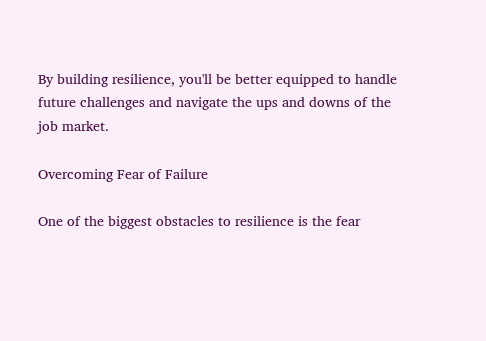By building resilience, you'll be better equipped to handle future challenges and navigate the ups and downs of the job market.

Overcoming Fear of Failure

One of the biggest obstacles to resilience is the fear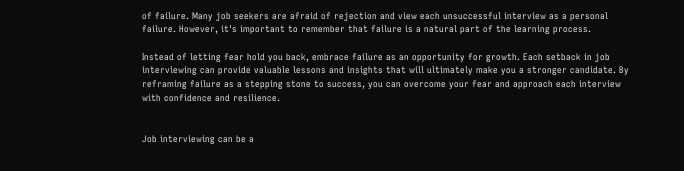of failure. Many job seekers are afraid of rejection and view each unsuccessful interview as a personal failure. However, it's important to remember that failure is a natural part of the learning process.

Instead of letting fear hold you back, embrace failure as an opportunity for growth. Each setback in job interviewing can provide valuable lessons and insights that will ultimately make you a stronger candidate. By reframing failure as a stepping stone to success, you can overcome your fear and approach each interview with confidence and resilience.


Job interviewing can be a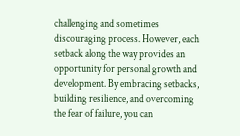challenging and sometimes discouraging process. However, each setback along the way provides an opportunity for personal growth and development. By embracing setbacks, building resilience, and overcoming the fear of failure, you can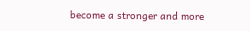become a stronger and more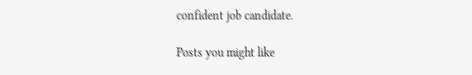confident job candidate.

Posts you might like